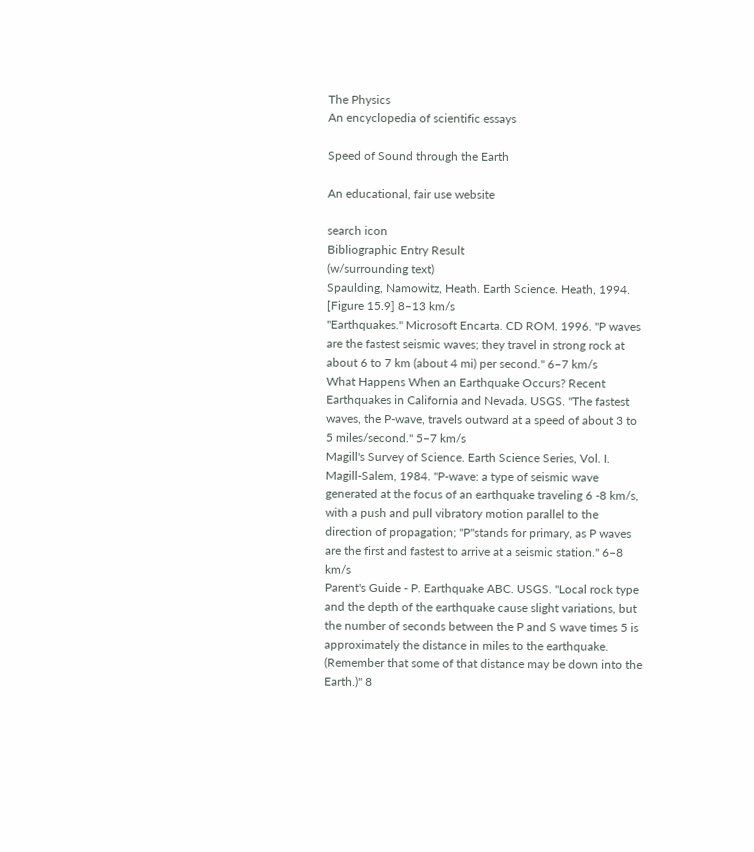The Physics
An encyclopedia of scientific essays

Speed of Sound through the Earth

An educational, fair use website

search icon
Bibliographic Entry Result
(w/surrounding text)
Spaulding, Namowitz, Heath. Earth Science. Heath, 1994. [Figure 15.9] 8–13 km/s
"Earthquakes." Microsoft Encarta. CD ROM. 1996. "P waves are the fastest seismic waves; they travel in strong rock at about 6 to 7 km (about 4 mi) per second." 6–7 km/s
What Happens When an Earthquake Occurs? Recent Earthquakes in California and Nevada. USGS. "The fastest waves, the P-wave, travels outward at a speed of about 3 to 5 miles/second." 5–7 km/s
Magill's Survey of Science. Earth Science Series, Vol. I. Magill-Salem, 1984. "P-wave: a type of seismic wave generated at the focus of an earthquake traveling 6 -8 km/s, with a push and pull vibratory motion parallel to the direction of propagation; ''P"stands for primary, as P waves are the first and fastest to arrive at a seismic station." 6–8 km/s
Parent's Guide - P. Earthquake ABC. USGS. "Local rock type and the depth of the earthquake cause slight variations, but the number of seconds between the P and S wave times 5 is approximately the distance in miles to the earthquake. (Remember that some of that distance may be down into the Earth.)" 8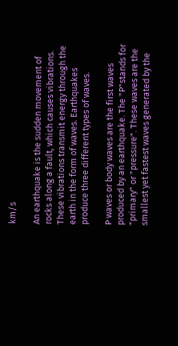km/s

An earthquake is the sudden movement of rocks along a fault, which causes vibrations. These vibrations transmit energy through the earth in the form of waves. Earthquakes produce three different types of waves.

P waves or body waves are the first waves produced by an earthquake. The "P"stands for "primary" or "pressure". These waves are the smallest yet fastest waves generated by the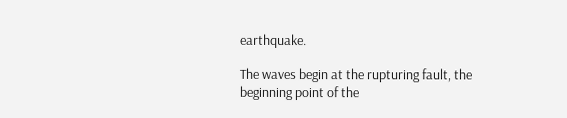earthquake.

The waves begin at the rupturing fault, the beginning point of the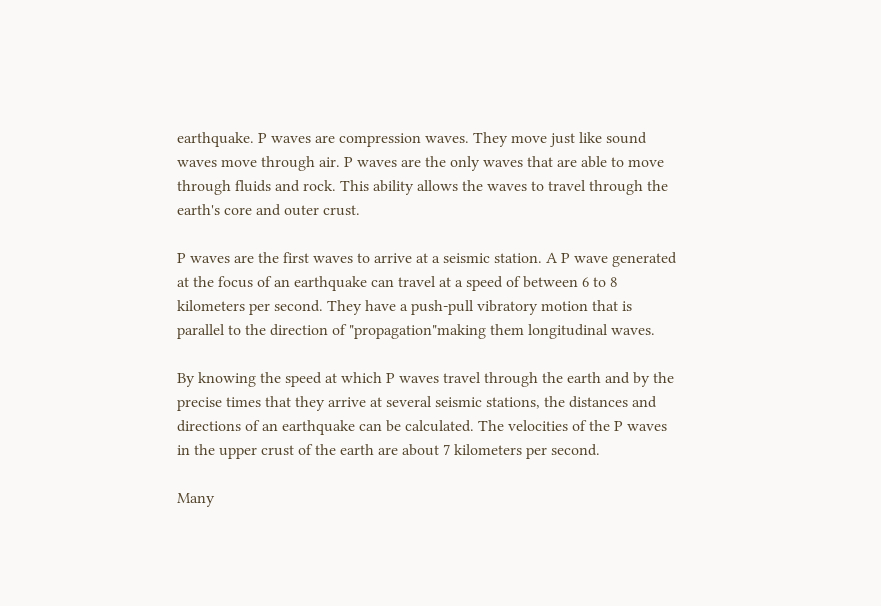earthquake. P waves are compression waves. They move just like sound waves move through air. P waves are the only waves that are able to move through fluids and rock. This ability allows the waves to travel through the earth's core and outer crust.

P waves are the first waves to arrive at a seismic station. A P wave generated at the focus of an earthquake can travel at a speed of between 6 to 8 kilometers per second. They have a push-pull vibratory motion that is parallel to the direction of "propagation"making them longitudinal waves.

By knowing the speed at which P waves travel through the earth and by the precise times that they arrive at several seismic stations, the distances and directions of an earthquake can be calculated. The velocities of the P waves in the upper crust of the earth are about 7 kilometers per second.

Many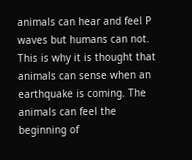animals can hear and feel P waves but humans can not. This is why it is thought that animals can sense when an earthquake is coming. The animals can feel the beginning of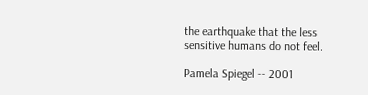the earthquake that the less sensitive humans do not feel.

Pamela Spiegel -- 2001